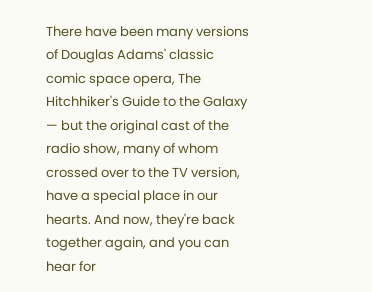There have been many versions of Douglas Adams' classic comic space opera, The Hitchhiker's Guide to the Galaxy — but the original cast of the radio show, many of whom crossed over to the TV version, have a special place in our hearts. And now, they're back together again, and you can hear for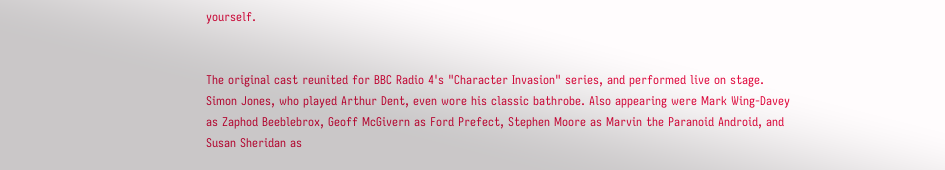yourself.


The original cast reunited for BBC Radio 4's "Character Invasion" series, and performed live on stage. Simon Jones, who played Arthur Dent, even wore his classic bathrobe. Also appearing were Mark Wing-Davey as Zaphod Beeblebrox, Geoff McGivern as Ford Prefect, Stephen Moore as Marvin the Paranoid Android, and Susan Sheridan as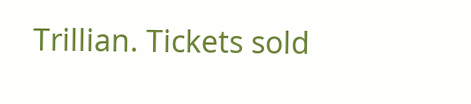Trillian. Tickets sold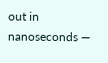out in nanoseconds —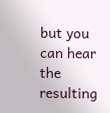but you can hear the resulting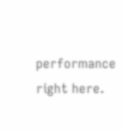performance right here.